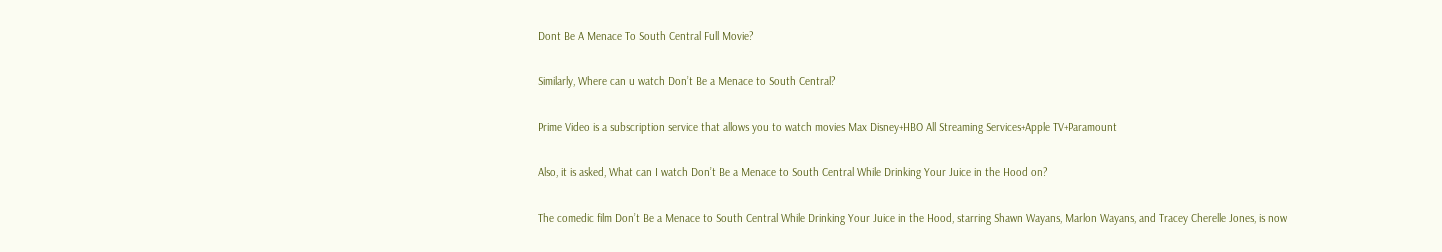Dont Be A Menace To South Central Full Movie?

Similarly, Where can u watch Don’t Be a Menace to South Central?

Prime Video is a subscription service that allows you to watch movies Max Disney+HBO All Streaming Services+Apple TV+Paramount

Also, it is asked, What can I watch Don’t Be a Menace to South Central While Drinking Your Juice in the Hood on?

The comedic film Don’t Be a Menace to South Central While Drinking Your Juice in the Hood, starring Shawn Wayans, Marlon Wayans, and Tracey Cherelle Jones, is now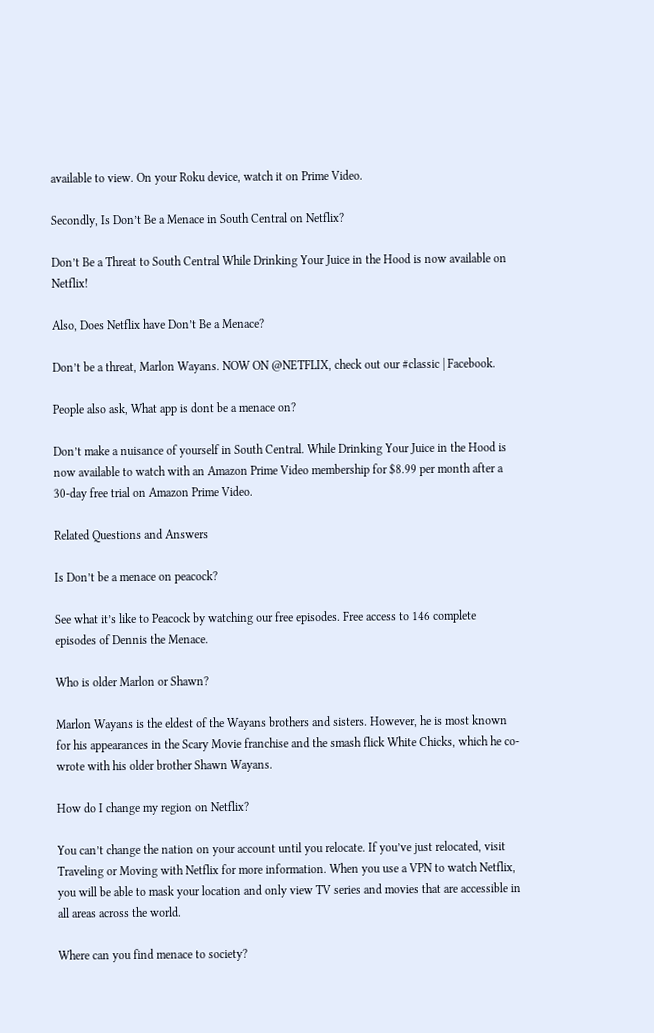available to view. On your Roku device, watch it on Prime Video.

Secondly, Is Don’t Be a Menace in South Central on Netflix?

Don’t Be a Threat to South Central While Drinking Your Juice in the Hood is now available on Netflix!

Also, Does Netflix have Don’t Be a Menace?

Don’t be a threat, Marlon Wayans. NOW ON @NETFLIX, check out our #classic | Facebook.

People also ask, What app is dont be a menace on?

Don’t make a nuisance of yourself in South Central. While Drinking Your Juice in the Hood is now available to watch with an Amazon Prime Video membership for $8.99 per month after a 30-day free trial on Amazon Prime Video.

Related Questions and Answers

Is Don’t be a menace on peacock?

See what it’s like to Peacock by watching our free episodes. Free access to 146 complete episodes of Dennis the Menace.

Who is older Marlon or Shawn?

Marlon Wayans is the eldest of the Wayans brothers and sisters. However, he is most known for his appearances in the Scary Movie franchise and the smash flick White Chicks, which he co-wrote with his older brother Shawn Wayans.

How do I change my region on Netflix?

You can’t change the nation on your account until you relocate. If you’ve just relocated, visit Traveling or Moving with Netflix for more information. When you use a VPN to watch Netflix, you will be able to mask your location and only view TV series and movies that are accessible in all areas across the world.

Where can you find menace to society?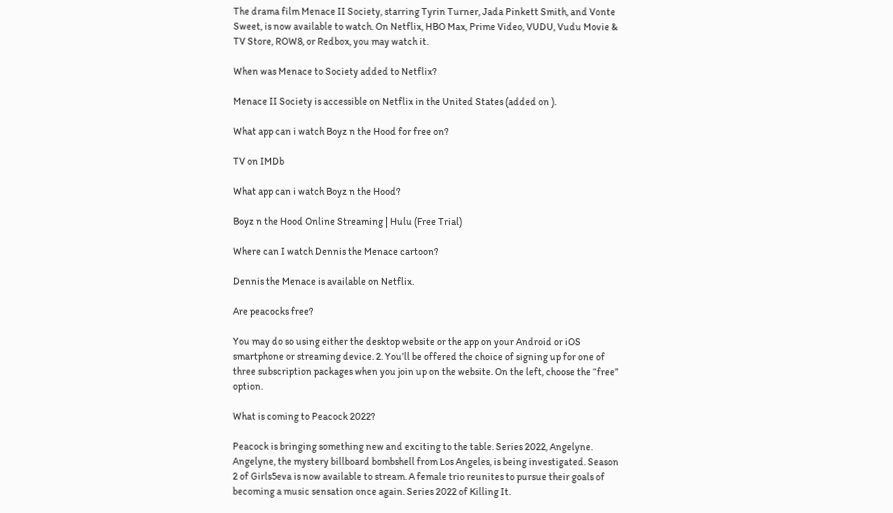The drama film Menace II Society, starring Tyrin Turner, Jada Pinkett Smith, and Vonte Sweet, is now available to watch. On Netflix, HBO Max, Prime Video, VUDU, Vudu Movie & TV Store, ROW8, or Redbox, you may watch it.

When was Menace to Society added to Netflix?

Menace II Society is accessible on Netflix in the United States (added on ).

What app can i watch Boyz n the Hood for free on?

TV on IMDb

What app can i watch Boyz n the Hood?

Boyz n the Hood Online Streaming | Hulu (Free Trial)

Where can I watch Dennis the Menace cartoon?

Dennis the Menace is available on Netflix.

Are peacocks free?

You may do so using either the desktop website or the app on your Android or iOS smartphone or streaming device. 2. You’ll be offered the choice of signing up for one of three subscription packages when you join up on the website. On the left, choose the “free” option.

What is coming to Peacock 2022?

Peacock is bringing something new and exciting to the table. Series 2022, Angelyne. Angelyne, the mystery billboard bombshell from Los Angeles, is being investigated. Season 2 of Girls5eva is now available to stream. A female trio reunites to pursue their goals of becoming a music sensation once again. Series 2022 of Killing It.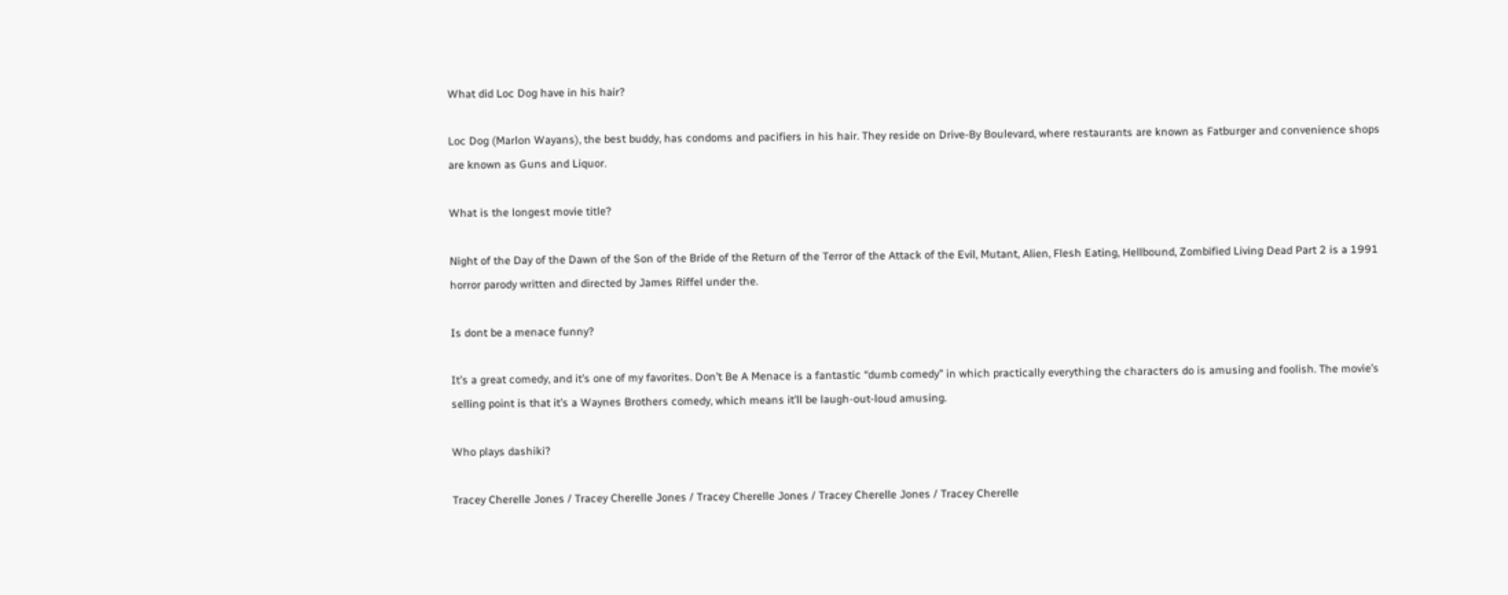What did Loc Dog have in his hair?

Loc Dog (Marlon Wayans), the best buddy, has condoms and pacifiers in his hair. They reside on Drive-By Boulevard, where restaurants are known as Fatburger and convenience shops are known as Guns and Liquor.

What is the longest movie title?

Night of the Day of the Dawn of the Son of the Bride of the Return of the Terror of the Attack of the Evil, Mutant, Alien, Flesh Eating, Hellbound, Zombified Living Dead Part 2 is a 1991 horror parody written and directed by James Riffel under the.

Is dont be a menace funny?

It’s a great comedy, and it’s one of my favorites. Don’t Be A Menace is a fantastic “dumb comedy” in which practically everything the characters do is amusing and foolish. The movie’s selling point is that it’s a Waynes Brothers comedy, which means it’ll be laugh-out-loud amusing.

Who plays dashiki?

Tracey Cherelle Jones / Tracey Cherelle Jones / Tracey Cherelle Jones / Tracey Cherelle Jones / Tracey Cherelle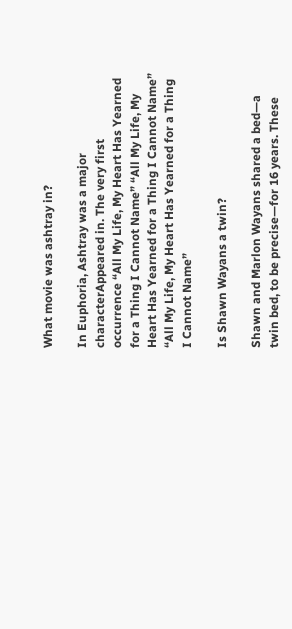What movie was ashtray in?

In Euphoria, Ashtray was a major characterAppeared in. The very first occurrence “All My Life, My Heart Has Yearned for a Thing I Cannot Name” “All My Life, My Heart Has Yearned for a Thing I Cannot Name” “All My Life, My Heart Has Yearned for a Thing I Cannot Name”

Is Shawn Wayans a twin?

Shawn and Marlon Wayans shared a bed—a twin bed, to be precise—for 16 years. These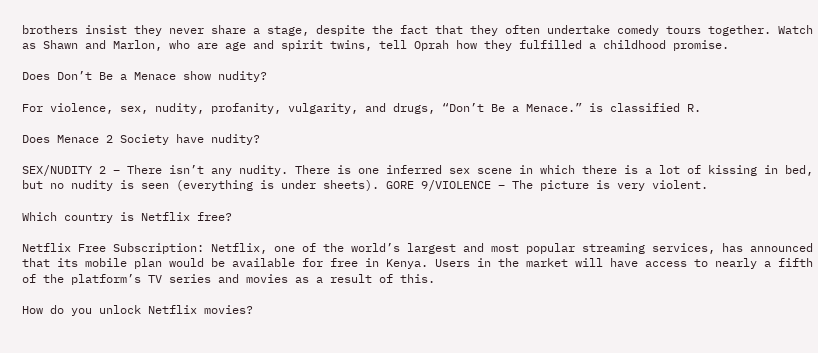brothers insist they never share a stage, despite the fact that they often undertake comedy tours together. Watch as Shawn and Marlon, who are age and spirit twins, tell Oprah how they fulfilled a childhood promise.

Does Don’t Be a Menace show nudity?

For violence, sex, nudity, profanity, vulgarity, and drugs, “Don’t Be a Menace.” is classified R.

Does Menace 2 Society have nudity?

SEX/NUDITY 2 – There isn’t any nudity. There is one inferred sex scene in which there is a lot of kissing in bed, but no nudity is seen (everything is under sheets). GORE 9/VIOLENCE – The picture is very violent.

Which country is Netflix free?

Netflix Free Subscription: Netflix, one of the world’s largest and most popular streaming services, has announced that its mobile plan would be available for free in Kenya. Users in the market will have access to nearly a fifth of the platform’s TV series and movies as a result of this.

How do you unlock Netflix movies?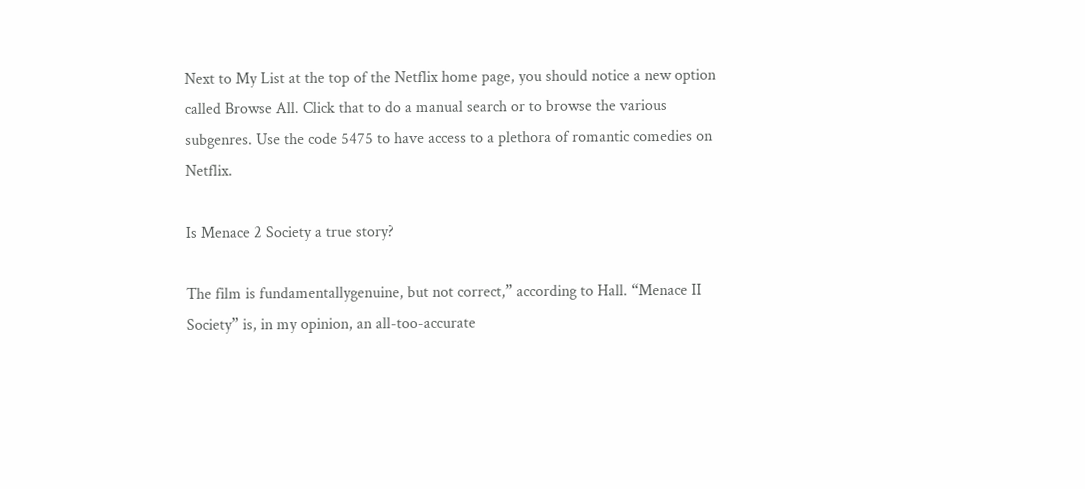Next to My List at the top of the Netflix home page, you should notice a new option called Browse All. Click that to do a manual search or to browse the various subgenres. Use the code 5475 to have access to a plethora of romantic comedies on Netflix.

Is Menace 2 Society a true story?

The film is fundamentallygenuine, but not correct,” according to Hall. “Menace II Society” is, in my opinion, an all-too-accurate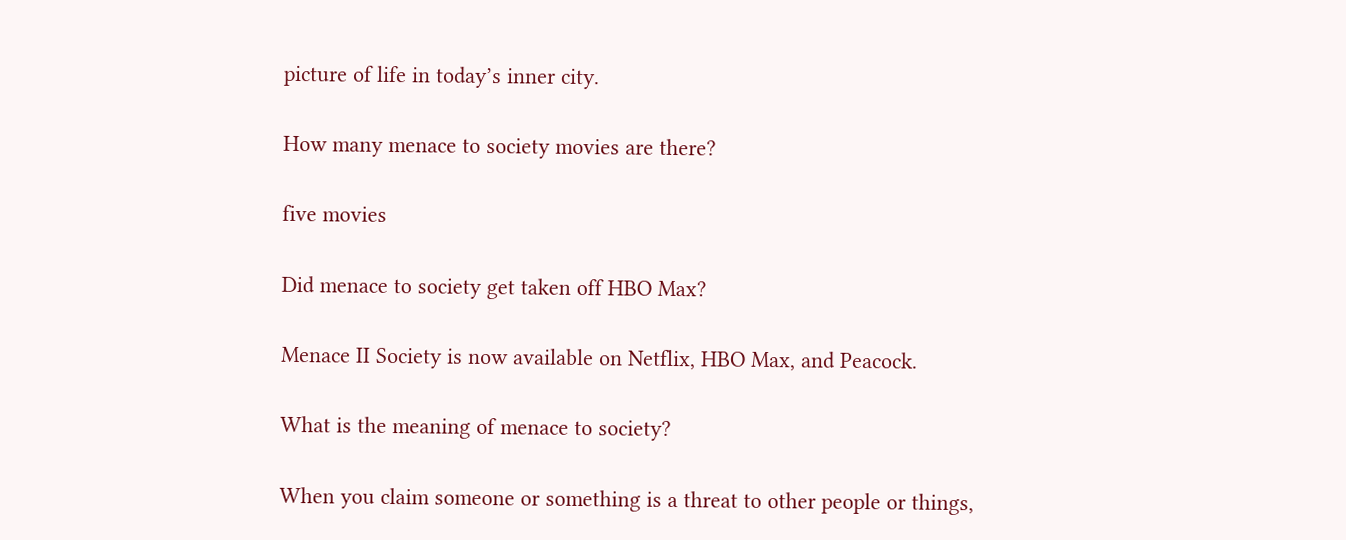picture of life in today’s inner city.

How many menace to society movies are there?

five movies

Did menace to society get taken off HBO Max?

Menace II Society is now available on Netflix, HBO Max, and Peacock.

What is the meaning of menace to society?

When you claim someone or something is a threat to other people or things,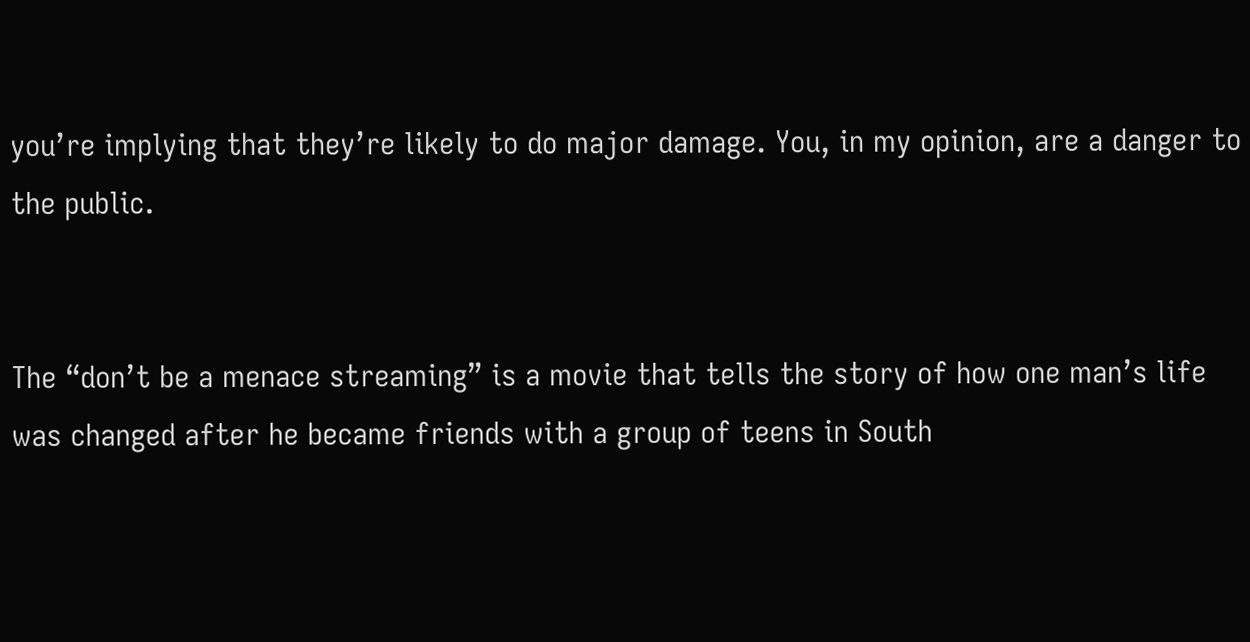you’re implying that they’re likely to do major damage. You, in my opinion, are a danger to the public.


The “don’t be a menace streaming” is a movie that tells the story of how one man’s life was changed after he became friends with a group of teens in South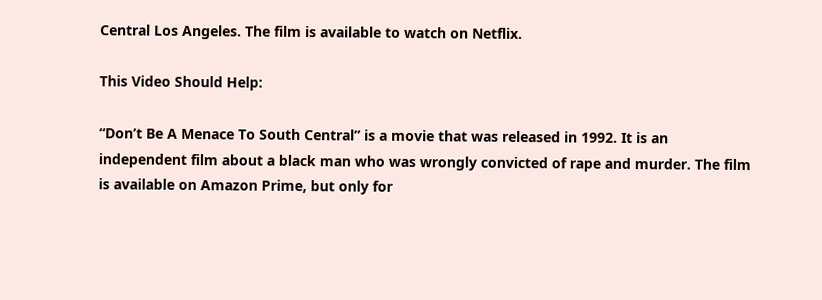Central Los Angeles. The film is available to watch on Netflix.

This Video Should Help:

“Don’t Be A Menace To South Central” is a movie that was released in 1992. It is an independent film about a black man who was wrongly convicted of rape and murder. The film is available on Amazon Prime, but only for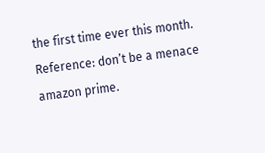the first time ever this month. Reference: don’t be a menace amazon prime.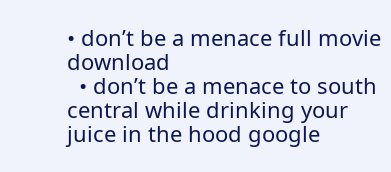• don’t be a menace full movie download
  • don’t be a menace to south central while drinking your juice in the hood google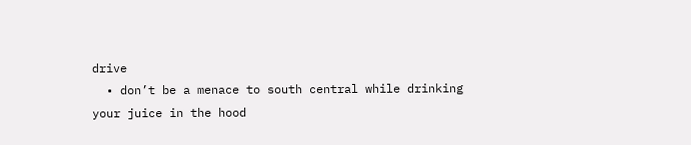drive
  • don’t be a menace to south central while drinking your juice in the hood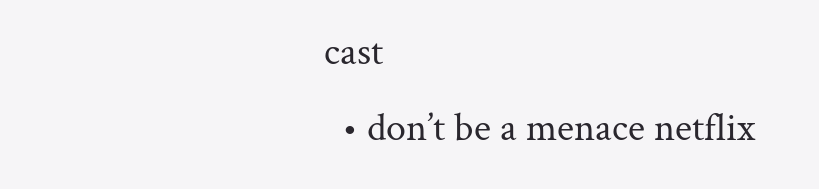cast
  • don’t be a menace netflix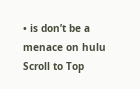• is don’t be a menace on hulu
Scroll to Top